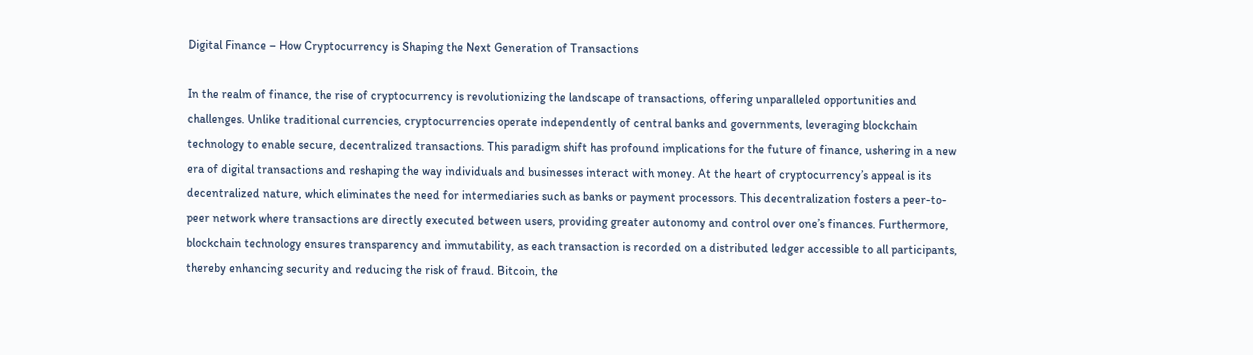Digital Finance – How Cryptocurrency is Shaping the Next Generation of Transactions

In the realm of finance, the rise of cryptocurrency is revolutionizing the landscape of transactions, offering unparalleled opportunities and challenges. Unlike traditional currencies, cryptocurrencies operate independently of central banks and governments, leveraging blockchain technology to enable secure, decentralized transactions. This paradigm shift has profound implications for the future of finance, ushering in a new era of digital transactions and reshaping the way individuals and businesses interact with money. At the heart of cryptocurrency’s appeal is its decentralized nature, which eliminates the need for intermediaries such as banks or payment processors. This decentralization fosters a peer-to-peer network where transactions are directly executed between users, providing greater autonomy and control over one’s finances. Furthermore, blockchain technology ensures transparency and immutability, as each transaction is recorded on a distributed ledger accessible to all participants, thereby enhancing security and reducing the risk of fraud. Bitcoin, the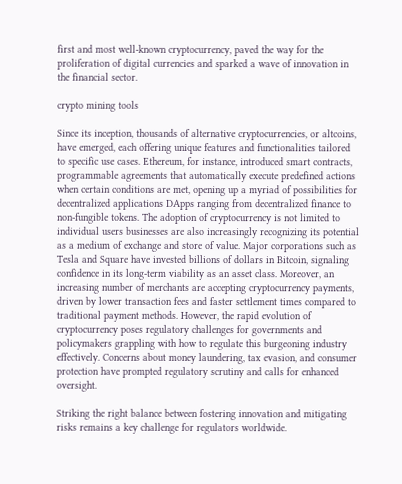first and most well-known cryptocurrency, paved the way for the proliferation of digital currencies and sparked a wave of innovation in the financial sector.

crypto mining tools

Since its inception, thousands of alternative cryptocurrencies, or altcoins, have emerged, each offering unique features and functionalities tailored to specific use cases. Ethereum, for instance, introduced smart contracts, programmable agreements that automatically execute predefined actions when certain conditions are met, opening up a myriad of possibilities for decentralized applications DApps ranging from decentralized finance to non-fungible tokens. The adoption of cryptocurrency is not limited to individual users businesses are also increasingly recognizing its potential as a medium of exchange and store of value. Major corporations such as Tesla and Square have invested billions of dollars in Bitcoin, signaling confidence in its long-term viability as an asset class. Moreover, an increasing number of merchants are accepting cryptocurrency payments, driven by lower transaction fees and faster settlement times compared to traditional payment methods. However, the rapid evolution of cryptocurrency poses regulatory challenges for governments and policymakers grappling with how to regulate this burgeoning industry effectively. Concerns about money laundering, tax evasion, and consumer protection have prompted regulatory scrutiny and calls for enhanced oversight.

Striking the right balance between fostering innovation and mitigating risks remains a key challenge for regulators worldwide.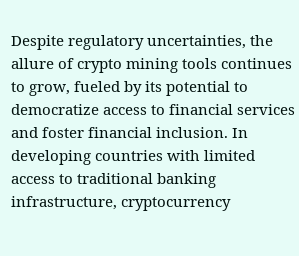Despite regulatory uncertainties, the allure of crypto mining tools continues to grow, fueled by its potential to democratize access to financial services and foster financial inclusion. In developing countries with limited access to traditional banking infrastructure, cryptocurrency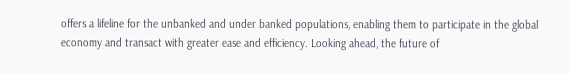offers a lifeline for the unbanked and under banked populations, enabling them to participate in the global economy and transact with greater ease and efficiency. Looking ahead, the future of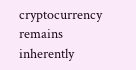cryptocurrency remains inherently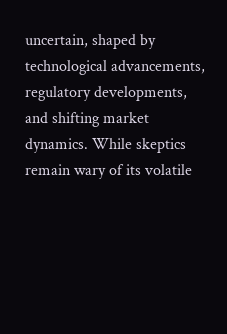uncertain, shaped by technological advancements, regulatory developments, and shifting market dynamics. While skeptics remain wary of its volatile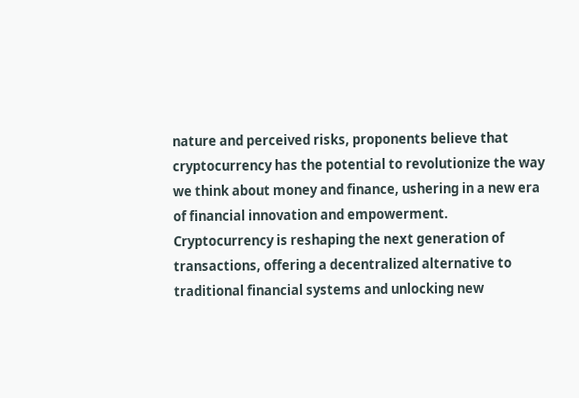nature and perceived risks, proponents believe that cryptocurrency has the potential to revolutionize the way we think about money and finance, ushering in a new era of financial innovation and empowerment. Cryptocurrency is reshaping the next generation of transactions, offering a decentralized alternative to traditional financial systems and unlocking new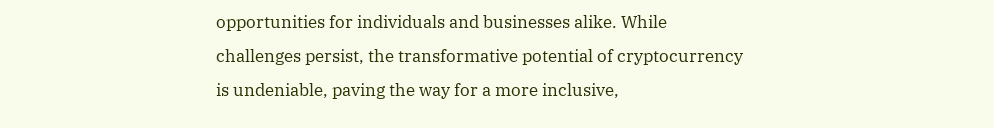opportunities for individuals and businesses alike. While challenges persist, the transformative potential of cryptocurrency is undeniable, paving the way for a more inclusive,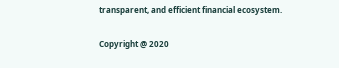transparent, and efficient financial ecosystem.

Copyright @ 2020